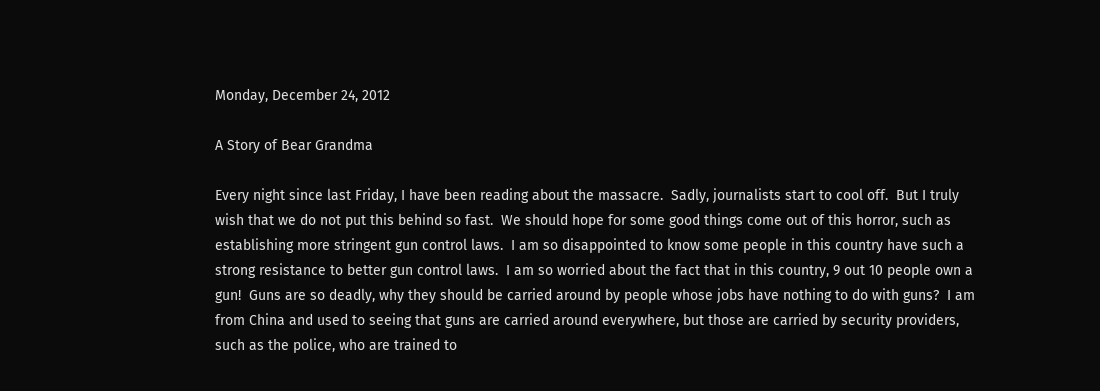Monday, December 24, 2012

A Story of Bear Grandma

Every night since last Friday, I have been reading about the massacre.  Sadly, journalists start to cool off.  But I truly wish that we do not put this behind so fast.  We should hope for some good things come out of this horror, such as establishing more stringent gun control laws.  I am so disappointed to know some people in this country have such a strong resistance to better gun control laws.  I am so worried about the fact that in this country, 9 out 10 people own a gun!  Guns are so deadly, why they should be carried around by people whose jobs have nothing to do with guns?  I am from China and used to seeing that guns are carried around everywhere, but those are carried by security providers, such as the police, who are trained to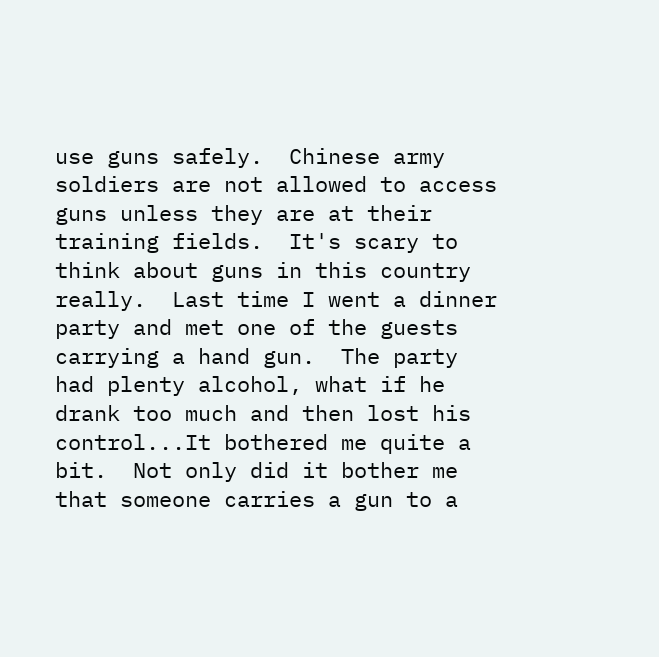use guns safely.  Chinese army soldiers are not allowed to access guns unless they are at their training fields.  It's scary to think about guns in this country really.  Last time I went a dinner party and met one of the guests carrying a hand gun.  The party had plenty alcohol, what if he drank too much and then lost his control...It bothered me quite a bit.  Not only did it bother me that someone carries a gun to a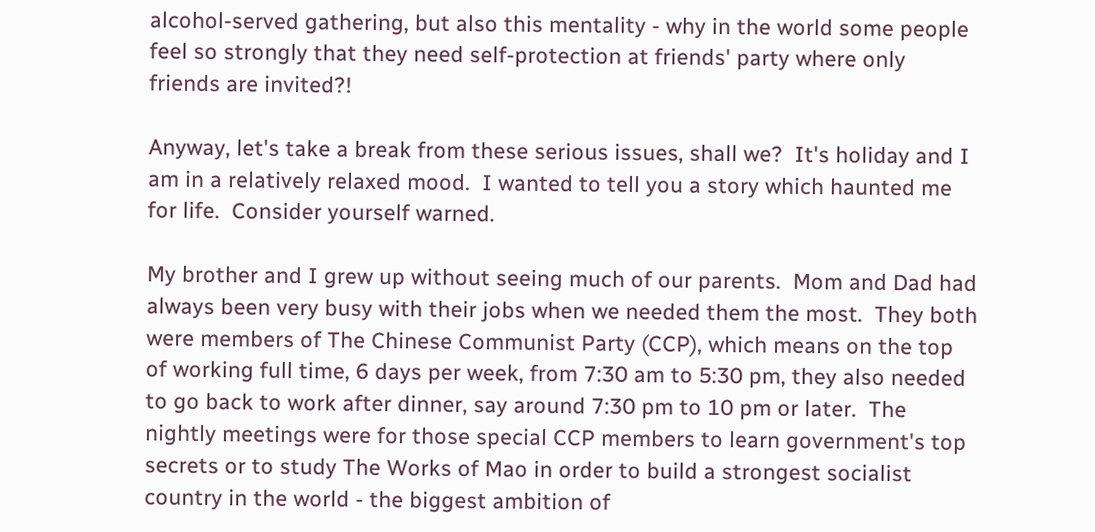alcohol-served gathering, but also this mentality - why in the world some people feel so strongly that they need self-protection at friends' party where only friends are invited?!

Anyway, let's take a break from these serious issues, shall we?  It's holiday and I am in a relatively relaxed mood.  I wanted to tell you a story which haunted me for life.  Consider yourself warned.

My brother and I grew up without seeing much of our parents.  Mom and Dad had always been very busy with their jobs when we needed them the most.  They both were members of The Chinese Communist Party (CCP), which means on the top of working full time, 6 days per week, from 7:30 am to 5:30 pm, they also needed to go back to work after dinner, say around 7:30 pm to 10 pm or later.  The nightly meetings were for those special CCP members to learn government's top secrets or to study The Works of Mao in order to build a strongest socialist country in the world - the biggest ambition of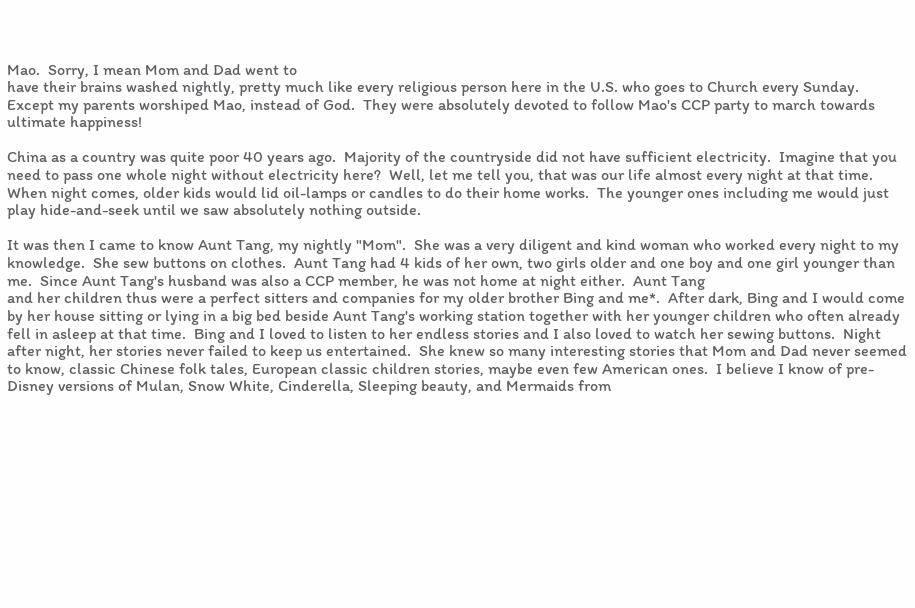Mao.  Sorry, I mean Mom and Dad went to
have their brains washed nightly, pretty much like every religious person here in the U.S. who goes to Church every Sunday.  Except my parents worshiped Mao, instead of God.  They were absolutely devoted to follow Mao's CCP party to march towards ultimate happiness!

China as a country was quite poor 40 years ago.  Majority of the countryside did not have sufficient electricity.  Imagine that you need to pass one whole night without electricity here?  Well, let me tell you, that was our life almost every night at that time.  When night comes, older kids would lid oil-lamps or candles to do their home works.  The younger ones including me would just play hide-and-seek until we saw absolutely nothing outside.

It was then I came to know Aunt Tang, my nightly "Mom".  She was a very diligent and kind woman who worked every night to my knowledge.  She sew buttons on clothes.  Aunt Tang had 4 kids of her own, two girls older and one boy and one girl younger than me.  Since Aunt Tang's husband was also a CCP member, he was not home at night either.  Aunt Tang
and her children thus were a perfect sitters and companies for my older brother Bing and me*.  After dark, Bing and I would come by her house sitting or lying in a big bed beside Aunt Tang's working station together with her younger children who often already fell in asleep at that time.  Bing and I loved to listen to her endless stories and I also loved to watch her sewing buttons.  Night after night, her stories never failed to keep us entertained.  She knew so many interesting stories that Mom and Dad never seemed to know, classic Chinese folk tales, European classic children stories, maybe even few American ones.  I believe I know of pre-Disney versions of Mulan, Snow White, Cinderella, Sleeping beauty, and Mermaids from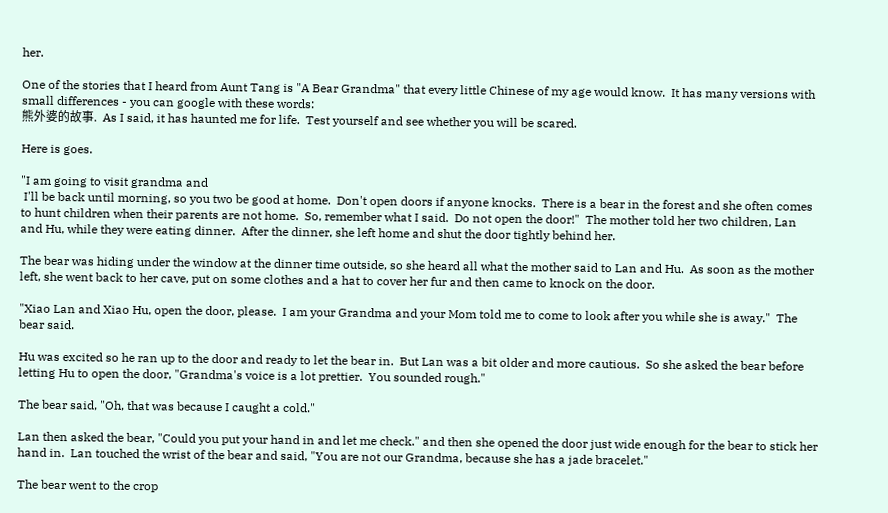her.

One of the stories that I heard from Aunt Tang is "A Bear Grandma" that every little Chinese of my age would know.  It has many versions with small differences - you can google with these words:
熊外婆的故事.  As I said, it has haunted me for life.  Test yourself and see whether you will be scared.

Here is goes.

"I am going to visit grandma and
 I'll be back until morning, so you two be good at home.  Don't open doors if anyone knocks.  There is a bear in the forest and she often comes to hunt children when their parents are not home.  So, remember what I said.  Do not open the door!"  The mother told her two children, Lan and Hu, while they were eating dinner.  After the dinner, she left home and shut the door tightly behind her.

The bear was hiding under the window at the dinner time outside, so she heard all what the mother said to Lan and Hu.  As soon as the mother left, she went back to her cave, put on some clothes and a hat to cover her fur and then came to knock on the door.

"Xiao Lan and Xiao Hu, open the door, please.  I am your Grandma and your Mom told me to come to look after you while she is away."  The bear said.

Hu was excited so he ran up to the door and ready to let the bear in.  But Lan was a bit older and more cautious.  So she asked the bear before letting Hu to open the door, "Grandma's voice is a lot prettier.  You sounded rough."

The bear said, "Oh, that was because I caught a cold."

Lan then asked the bear, "Could you put your hand in and let me check." and then she opened the door just wide enough for the bear to stick her hand in.  Lan touched the wrist of the bear and said, "You are not our Grandma, because she has a jade bracelet."

The bear went to the crop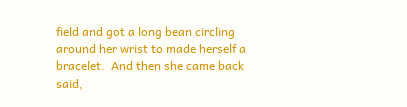field and got a long bean circling around her wrist to made herself a bracelet.  And then she came back said,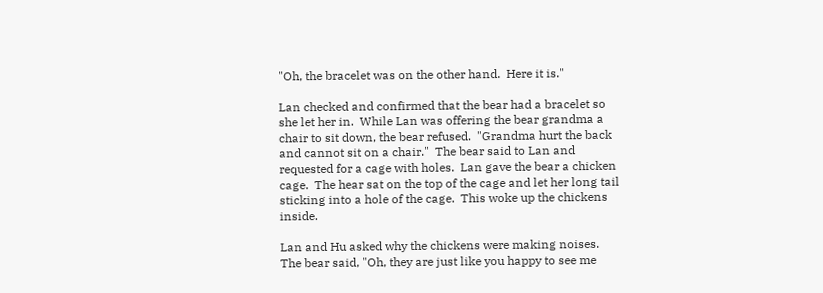"Oh, the bracelet was on the other hand.  Here it is."

Lan checked and confirmed that the bear had a bracelet so she let her in.  While Lan was offering the bear grandma a chair to sit down, the bear refused.  "Grandma hurt the back and cannot sit on a chair."  The bear said to Lan and requested for a cage with holes.  Lan gave the bear a chicken cage.  The hear sat on the top of the cage and let her long tail sticking into a hole of the cage.  This woke up the chickens inside.

Lan and Hu asked why the chickens were making noises.  The bear said, "Oh, they are just like you happy to see me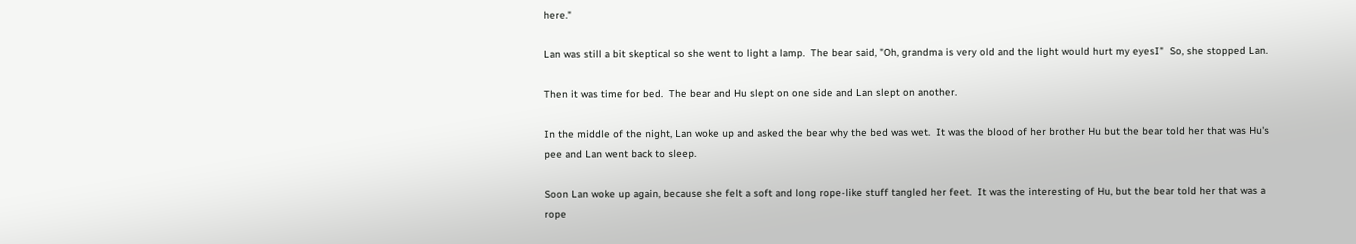here."

Lan was still a bit skeptical so she went to light a lamp.  The bear said, "Oh, grandma is very old and the light would hurt my eyesI"  So, she stopped Lan.

Then it was time for bed.  The bear and Hu slept on one side and Lan slept on another.

In the middle of the night, Lan woke up and asked the bear why the bed was wet.  It was the blood of her brother Hu but the bear told her that was Hu's pee and Lan went back to sleep.

Soon Lan woke up again, because she felt a soft and long rope-like stuff tangled her feet.  It was the interesting of Hu, but the bear told her that was a rope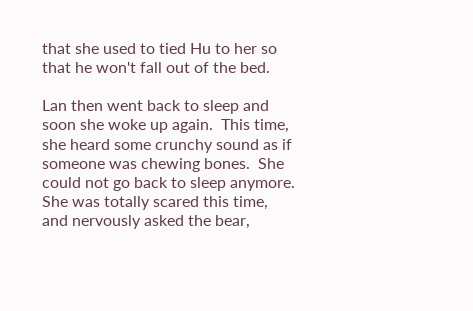that she used to tied Hu to her so that he won't fall out of the bed.

Lan then went back to sleep and soon she woke up again.  This time, she heard some crunchy sound as if someone was chewing bones.  She could not go back to sleep anymore.  She was totally scared this time, and nervously asked the bear,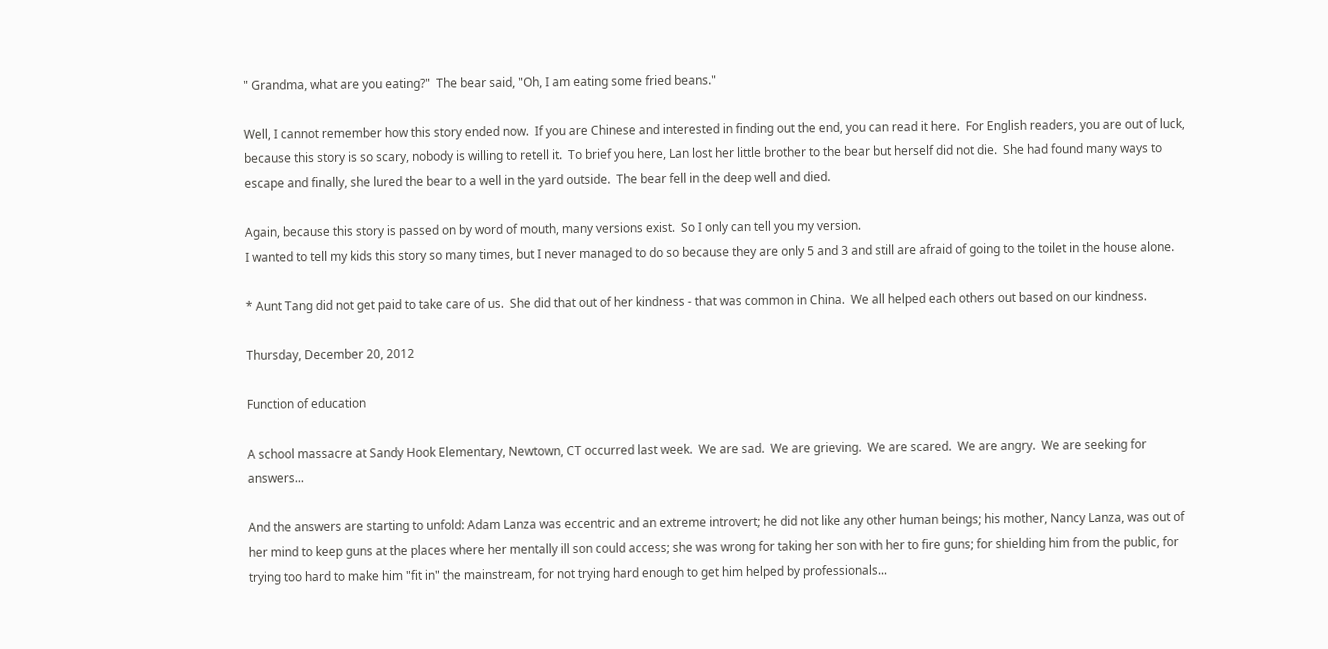" Grandma, what are you eating?"  The bear said, "Oh, I am eating some fried beans."

Well, I cannot remember how this story ended now.  If you are Chinese and interested in finding out the end, you can read it here.  For English readers, you are out of luck, because this story is so scary, nobody is willing to retell it.  To brief you here, Lan lost her little brother to the bear but herself did not die.  She had found many ways to escape and finally, she lured the bear to a well in the yard outside.  The bear fell in the deep well and died.

Again, because this story is passed on by word of mouth, many versions exist.  So I only can tell you my version.
I wanted to tell my kids this story so many times, but I never managed to do so because they are only 5 and 3 and still are afraid of going to the toilet in the house alone.

* Aunt Tang did not get paid to take care of us.  She did that out of her kindness - that was common in China.  We all helped each others out based on our kindness.

Thursday, December 20, 2012

Function of education

A school massacre at Sandy Hook Elementary, Newtown, CT occurred last week.  We are sad.  We are grieving.  We are scared.  We are angry.  We are seeking for answers...

And the answers are starting to unfold: Adam Lanza was eccentric and an extreme introvert; he did not like any other human beings; his mother, Nancy Lanza, was out of her mind to keep guns at the places where her mentally ill son could access; she was wrong for taking her son with her to fire guns; for shielding him from the public, for trying too hard to make him "fit in" the mainstream, for not trying hard enough to get him helped by professionals...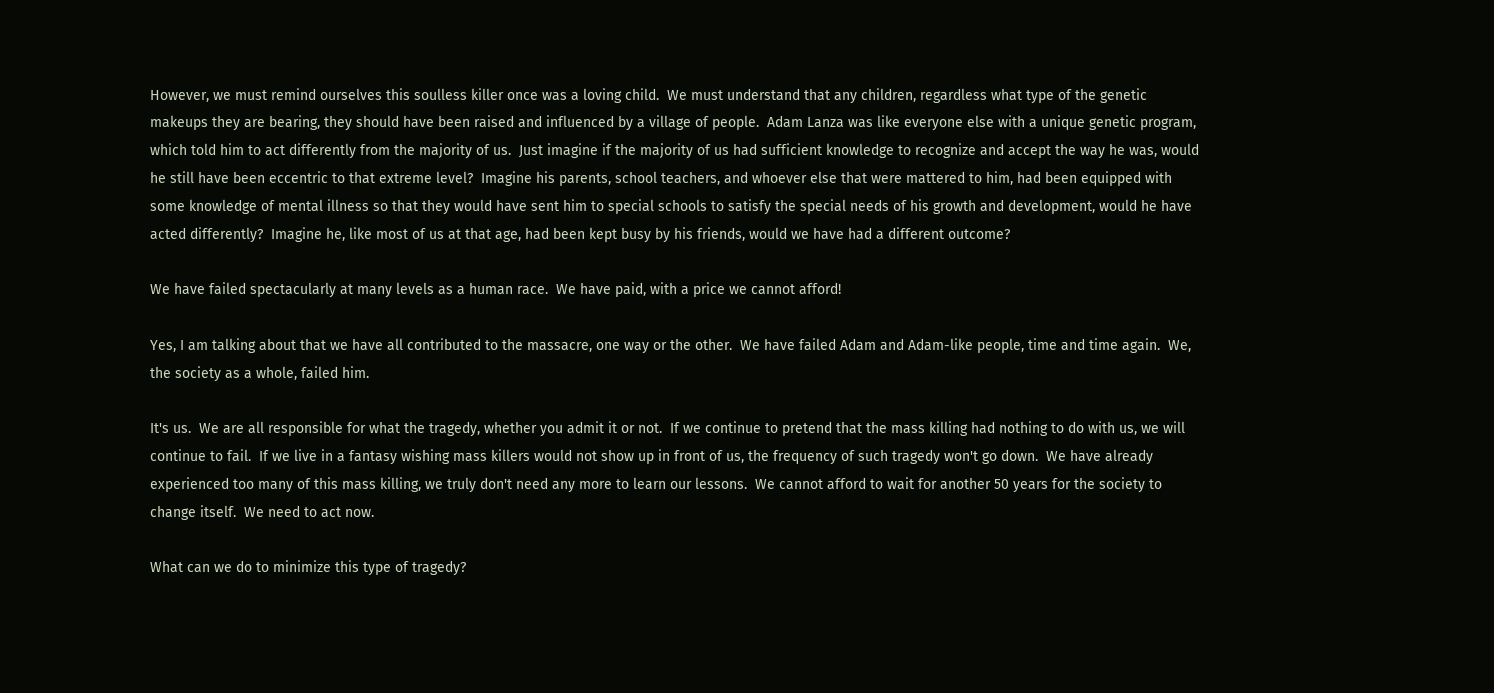However, we must remind ourselves this soulless killer once was a loving child.  We must understand that any children, regardless what type of the genetic makeups they are bearing, they should have been raised and influenced by a village of people.  Adam Lanza was like everyone else with a unique genetic program, which told him to act differently from the majority of us.  Just imagine if the majority of us had sufficient knowledge to recognize and accept the way he was, would he still have been eccentric to that extreme level?  Imagine his parents, school teachers, and whoever else that were mattered to him, had been equipped with some knowledge of mental illness so that they would have sent him to special schools to satisfy the special needs of his growth and development, would he have acted differently?  Imagine he, like most of us at that age, had been kept busy by his friends, would we have had a different outcome?

We have failed spectacularly at many levels as a human race.  We have paid, with a price we cannot afford!

Yes, I am talking about that we have all contributed to the massacre, one way or the other.  We have failed Adam and Adam-like people, time and time again.  We, the society as a whole, failed him.

It's us.  We are all responsible for what the tragedy, whether you admit it or not.  If we continue to pretend that the mass killing had nothing to do with us, we will continue to fail.  If we live in a fantasy wishing mass killers would not show up in front of us, the frequency of such tragedy won't go down.  We have already experienced too many of this mass killing, we truly don't need any more to learn our lessons.  We cannot afford to wait for another 50 years for the society to change itself.  We need to act now.

What can we do to minimize this type of tragedy?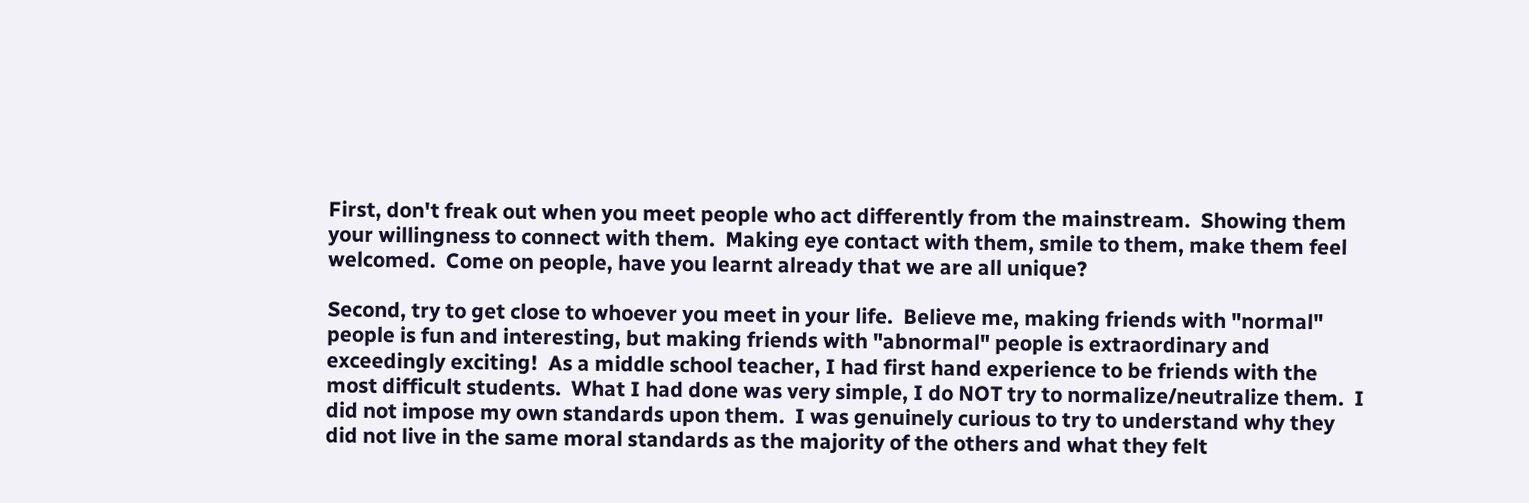First, don't freak out when you meet people who act differently from the mainstream.  Showing them your willingness to connect with them.  Making eye contact with them, smile to them, make them feel welcomed.  Come on people, have you learnt already that we are all unique?

Second, try to get close to whoever you meet in your life.  Believe me, making friends with "normal" people is fun and interesting, but making friends with "abnormal" people is extraordinary and exceedingly exciting!  As a middle school teacher, I had first hand experience to be friends with the most difficult students.  What I had done was very simple, I do NOT try to normalize/neutralize them.  I did not impose my own standards upon them.  I was genuinely curious to try to understand why they did not live in the same moral standards as the majority of the others and what they felt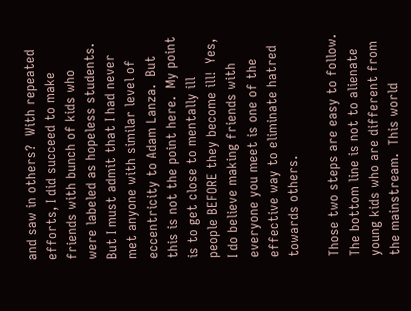and saw in others?  With repeated efforts, I did succeed to make friends with bunch of kids who were labeled as hopeless students.  But I must admit that I had never met anyone with similar level of eccentricity to Adam Lanza.  But this is not the point here.  My point is to get close to mentally ill people BEFORE they become ill!  Yes, I do believe making friends with everyone you meet is one of the effective way to eliminate hatred towards others.

Those two steps are easy to follow.  The bottom line is not to alienate young kids who are different from the mainstream.  This world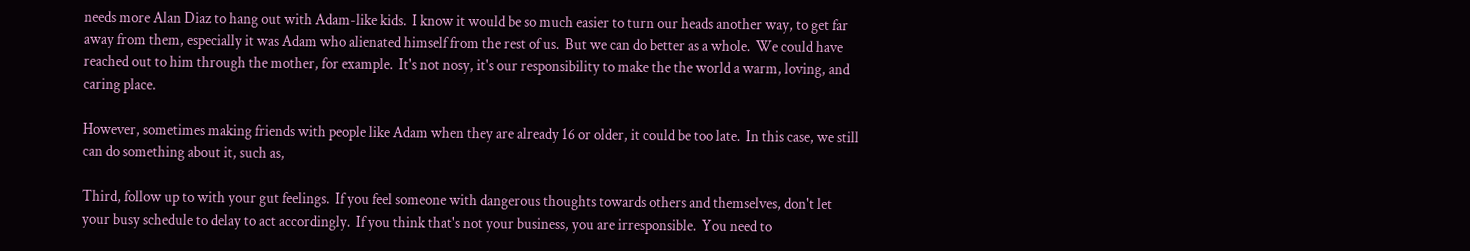needs more Alan Diaz to hang out with Adam-like kids.  I know it would be so much easier to turn our heads another way, to get far away from them, especially it was Adam who alienated himself from the rest of us.  But we can do better as a whole.  We could have reached out to him through the mother, for example.  It's not nosy, it's our responsibility to make the the world a warm, loving, and caring place.

However, sometimes making friends with people like Adam when they are already 16 or older, it could be too late.  In this case, we still can do something about it, such as,

Third, follow up to with your gut feelings.  If you feel someone with dangerous thoughts towards others and themselves, don't let your busy schedule to delay to act accordingly.  If you think that's not your business, you are irresponsible.  You need to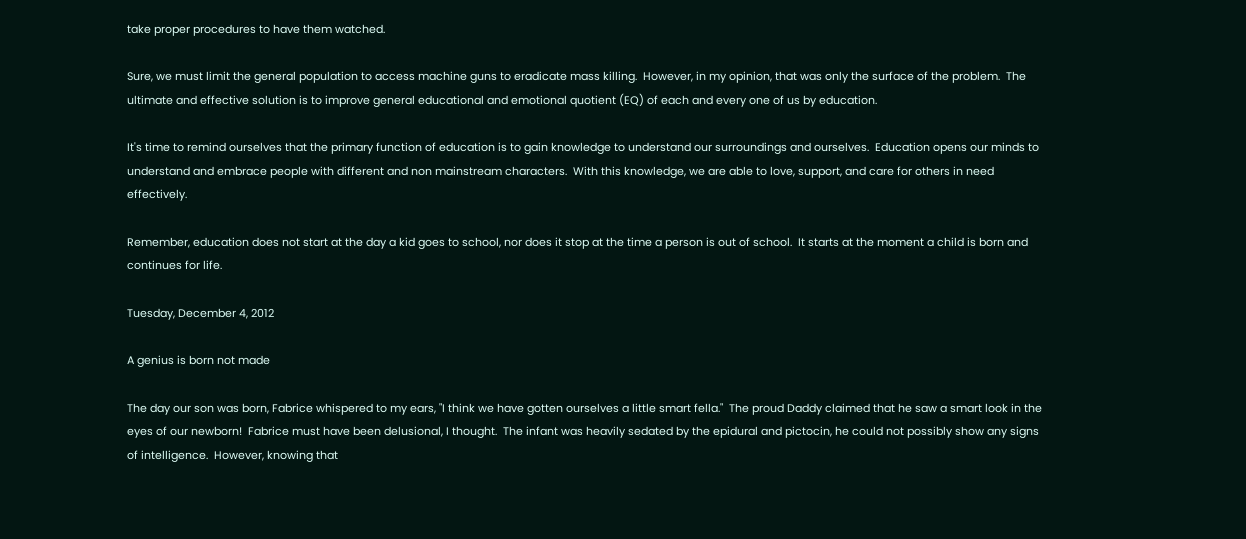take proper procedures to have them watched.

Sure, we must limit the general population to access machine guns to eradicate mass killing.  However, in my opinion, that was only the surface of the problem.  The ultimate and effective solution is to improve general educational and emotional quotient (EQ) of each and every one of us by education.

It's time to remind ourselves that the primary function of education is to gain knowledge to understand our surroundings and ourselves.  Education opens our minds to understand and embrace people with different and non mainstream characters.  With this knowledge, we are able to love, support, and care for others in need effectively.

Remember, education does not start at the day a kid goes to school, nor does it stop at the time a person is out of school.  It starts at the moment a child is born and continues for life.

Tuesday, December 4, 2012

A genius is born not made

The day our son was born, Fabrice whispered to my ears, "I think we have gotten ourselves a little smart fella."  The proud Daddy claimed that he saw a smart look in the eyes of our newborn!  Fabrice must have been delusional, I thought.  The infant was heavily sedated by the epidural and pictocin, he could not possibly show any signs of intelligence.  However, knowing that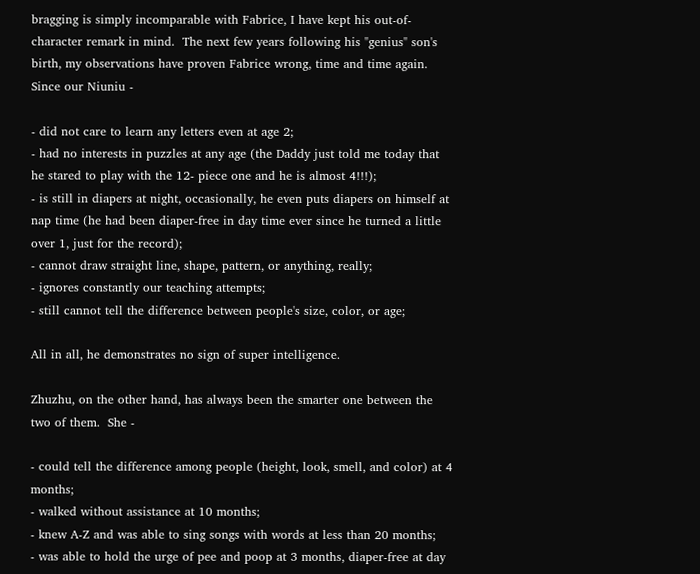bragging is simply incomparable with Fabrice, I have kept his out-of-character remark in mind.  The next few years following his "genius" son's birth, my observations have proven Fabrice wrong, time and time again.  Since our Niuniu -

- did not care to learn any letters even at age 2;
- had no interests in puzzles at any age (the Daddy just told me today that he stared to play with the 12- piece one and he is almost 4!!!);
- is still in diapers at night, occasionally, he even puts diapers on himself at nap time (he had been diaper-free in day time ever since he turned a little over 1, just for the record);
- cannot draw straight line, shape, pattern, or anything, really;
- ignores constantly our teaching attempts;
- still cannot tell the difference between people's size, color, or age;

All in all, he demonstrates no sign of super intelligence.

Zhuzhu, on the other hand, has always been the smarter one between the two of them.  She -

- could tell the difference among people (height, look, smell, and color) at 4 months;
- walked without assistance at 10 months;
- knew A-Z and was able to sing songs with words at less than 20 months;
- was able to hold the urge of pee and poop at 3 months, diaper-free at day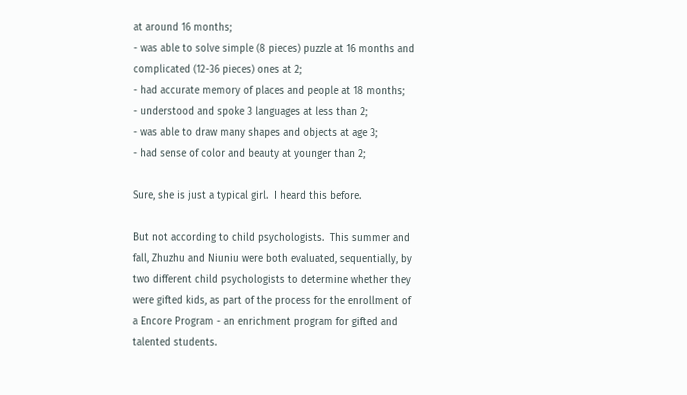at around 16 months;
- was able to solve simple (8 pieces) puzzle at 16 months and complicated (12-36 pieces) ones at 2;
- had accurate memory of places and people at 18 months;
- understood and spoke 3 languages at less than 2;
- was able to draw many shapes and objects at age 3;
- had sense of color and beauty at younger than 2;

Sure, she is just a typical girl.  I heard this before.

But not according to child psychologists.  This summer and fall, Zhuzhu and Niuniu were both evaluated, sequentially, by two different child psychologists to determine whether they were gifted kids, as part of the process for the enrollment of a Encore Program - an enrichment program for gifted and talented students.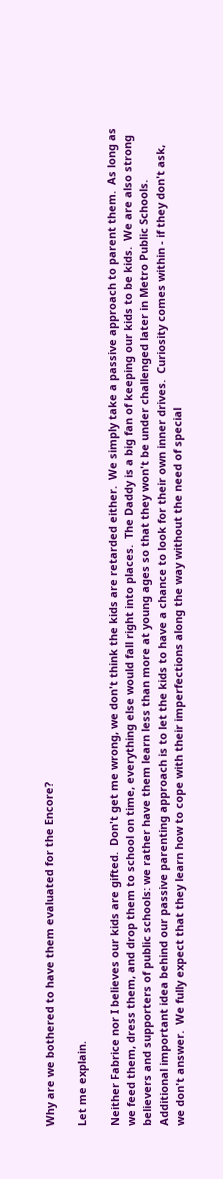Why are we bothered to have them evaluated for the Encore?

Let me explain.

Neither Fabrice nor I believes our kids are gifted.  Don't get me wrong, we don't think the kids are retarded either.  We simply take a passive approach to parent them.  As long as we feed them, dress them, and drop them to school on time, everything else would fall right into places.  The Daddy is a big fan of keeping our kids to be kids.  We are also strong believers and supporters of public schools: we rather have them learn less than more at young ages so that they won't be under challenged later in Metro Public Schools.  Additional important idea behind our passive parenting approach is to let the kids to have a chance to look for their own inner drives.  Curiosity comes within - if they don't ask, we don't answer.  We fully expect that they learn how to cope with their imperfections along the way without the need of special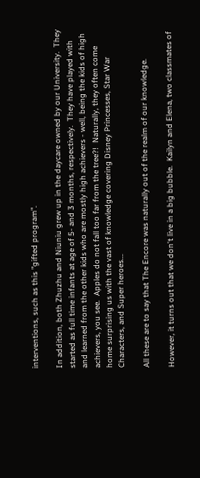interventions, such as this "gifted program".

In addition, both Zhuzhu and Niuniu grew up in the daycare owned by our University.  They started as full time infants at age of 5- and 3 months, respectively.  They have played with and learned from the other kids who are mostly high achievers - well, being the kids of high achievers, you see.  Apples do not fall too far from the tree?!  Naturally, they often come home surprising us with the vast of knowledge covering Disney Princesses, Star War Characters, and Super heroes...

All these are to say that The Encore was naturally out of the realm of our knowledge.

However, it turns out that we don't live in a big bubble.  Kailyn and Elena, two classmates of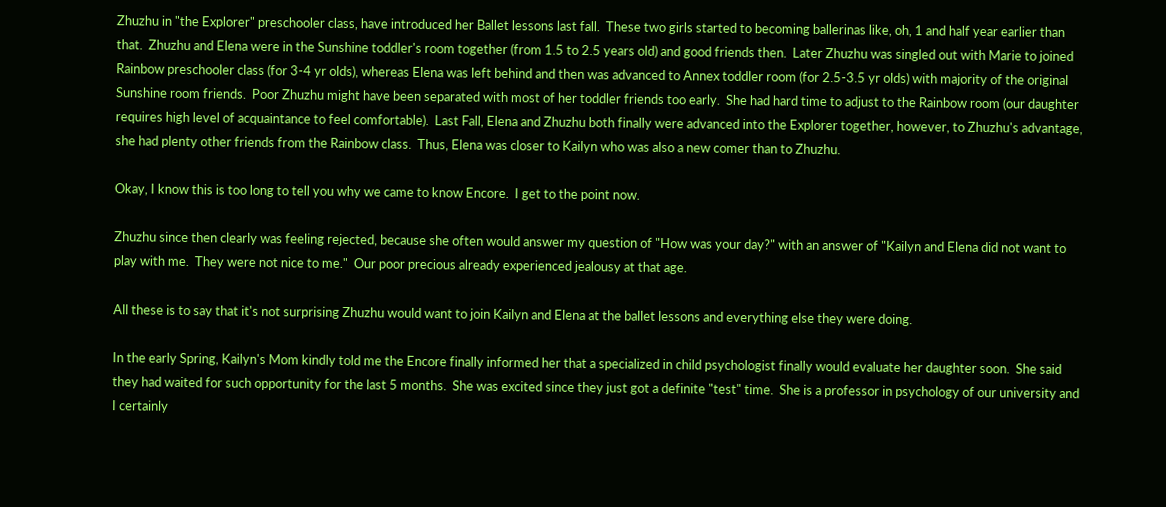Zhuzhu in "the Explorer" preschooler class, have introduced her Ballet lessons last fall.  These two girls started to becoming ballerinas like, oh, 1 and half year earlier than that.  Zhuzhu and Elena were in the Sunshine toddler's room together (from 1.5 to 2.5 years old) and good friends then.  Later Zhuzhu was singled out with Marie to joined Rainbow preschooler class (for 3-4 yr olds), whereas Elena was left behind and then was advanced to Annex toddler room (for 2.5-3.5 yr olds) with majority of the original Sunshine room friends.  Poor Zhuzhu might have been separated with most of her toddler friends too early.  She had hard time to adjust to the Rainbow room (our daughter requires high level of acquaintance to feel comfortable).  Last Fall, Elena and Zhuzhu both finally were advanced into the Explorer together, however, to Zhuzhu's advantage, she had plenty other friends from the Rainbow class.  Thus, Elena was closer to Kailyn who was also a new comer than to Zhuzhu.

Okay, I know this is too long to tell you why we came to know Encore.  I get to the point now.

Zhuzhu since then clearly was feeling rejected, because she often would answer my question of "How was your day?" with an answer of "Kailyn and Elena did not want to play with me.  They were not nice to me."  Our poor precious already experienced jealousy at that age.

All these is to say that it's not surprising Zhuzhu would want to join Kailyn and Elena at the ballet lessons and everything else they were doing.

In the early Spring, Kailyn's Mom kindly told me the Encore finally informed her that a specialized in child psychologist finally would evaluate her daughter soon.  She said they had waited for such opportunity for the last 5 months.  She was excited since they just got a definite "test" time.  She is a professor in psychology of our university and I certainly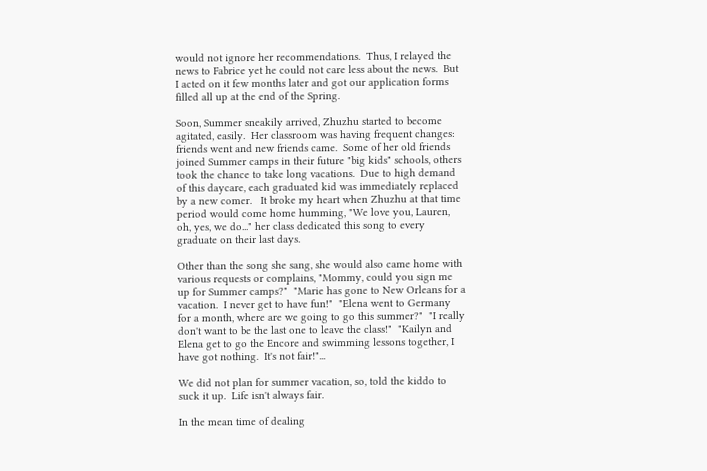would not ignore her recommendations.  Thus, I relayed the news to Fabrice yet he could not care less about the news.  But I acted on it few months later and got our application forms filled all up at the end of the Spring.

Soon, Summer sneakily arrived, Zhuzhu started to become agitated, easily.  Her classroom was having frequent changes: friends went and new friends came.  Some of her old friends joined Summer camps in their future "big kids" schools, others took the chance to take long vacations.  Due to high demand of this daycare, each graduated kid was immediately replaced by a new comer.   It broke my heart when Zhuzhu at that time period would come home humming, "We love you, Lauren, oh, yes, we do..." her class dedicated this song to every graduate on their last days.

Other than the song she sang, she would also came home with various requests or complains, "Mommy, could you sign me up for Summer camps?"  "Marie has gone to New Orleans for a vacation.  I never get to have fun!"  "Elena went to Germany for a month, where are we going to go this summer?"  "I really don't want to be the last one to leave the class!"  "Kailyn and Elena get to go the Encore and swimming lessons together, I have got nothing.  It's not fair!"...

We did not plan for summer vacation, so, told the kiddo to suck it up.  Life isn't always fair.

In the mean time of dealing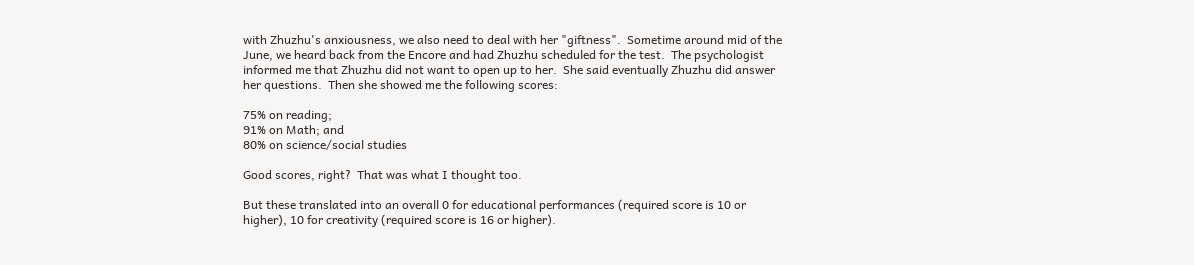with Zhuzhu's anxiousness, we also need to deal with her "giftness".  Sometime around mid of the June, we heard back from the Encore and had Zhuzhu scheduled for the test.  The psychologist informed me that Zhuzhu did not want to open up to her.  She said eventually Zhuzhu did answer her questions.  Then she showed me the following scores:

75% on reading;
91% on Math; and
80% on science/social studies

Good scores, right?  That was what I thought too.

But these translated into an overall 0 for educational performances (required score is 10 or higher), 10 for creativity (required score is 16 or higher).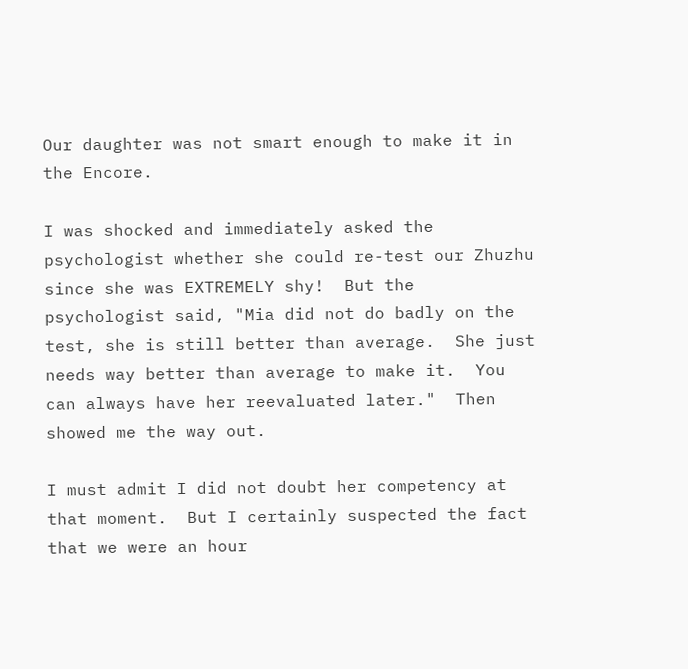Our daughter was not smart enough to make it in the Encore.

I was shocked and immediately asked the psychologist whether she could re-test our Zhuzhu since she was EXTREMELY shy!  But the psychologist said, "Mia did not do badly on the test, she is still better than average.  She just needs way better than average to make it.  You can always have her reevaluated later."  Then showed me the way out.

I must admit I did not doubt her competency at that moment.  But I certainly suspected the fact that we were an hour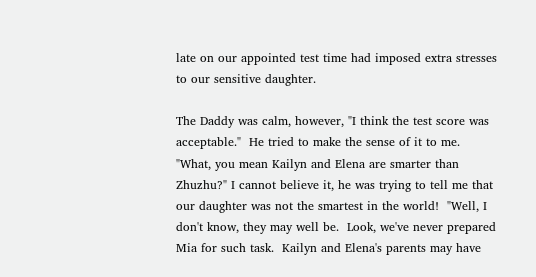late on our appointed test time had imposed extra stresses to our sensitive daughter.

The Daddy was calm, however, "I think the test score was acceptable."  He tried to make the sense of it to me.  "What, you mean Kailyn and Elena are smarter than Zhuzhu?" I cannot believe it, he was trying to tell me that our daughter was not the smartest in the world!  "Well, I don't know, they may well be.  Look, we've never prepared Mia for such task.  Kailyn and Elena's parents may have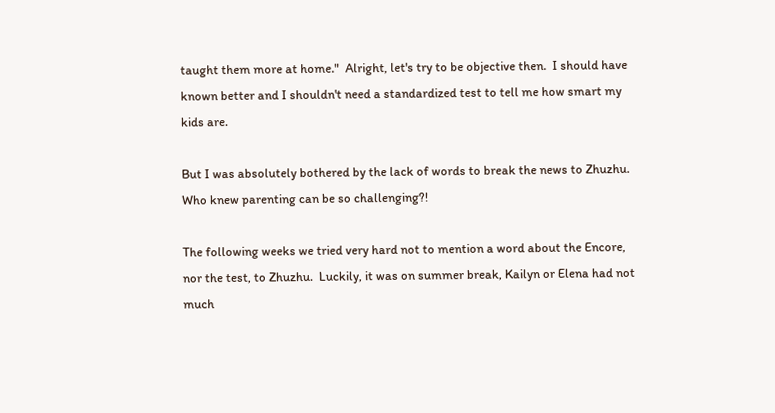taught them more at home."  Alright, let's try to be objective then.  I should have known better and I shouldn't need a standardized test to tell me how smart my kids are.

But I was absolutely bothered by the lack of words to break the news to Zhuzhu.  Who knew parenting can be so challenging?!

The following weeks we tried very hard not to mention a word about the Encore, nor the test, to Zhuzhu.  Luckily, it was on summer break, Kailyn or Elena had not much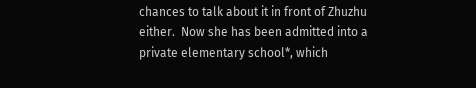chances to talk about it in front of Zhuzhu either.  Now she has been admitted into a private elementary school*, which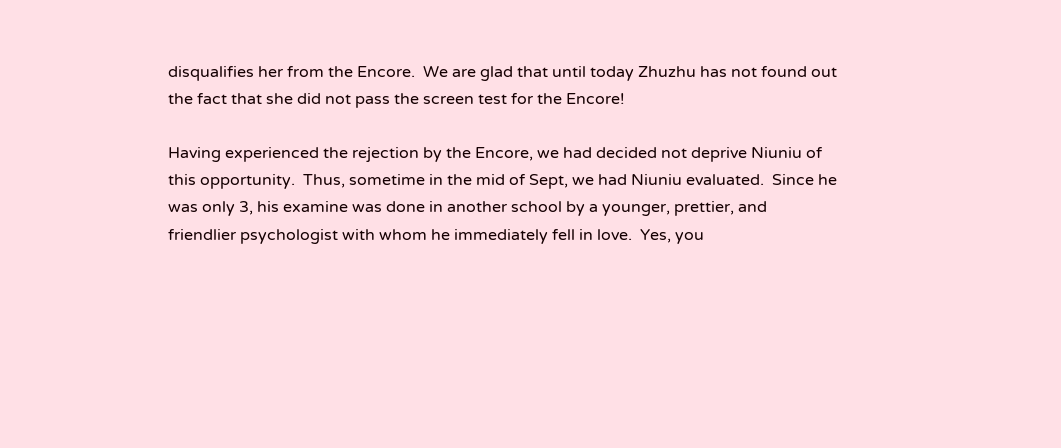disqualifies her from the Encore.  We are glad that until today Zhuzhu has not found out the fact that she did not pass the screen test for the Encore!

Having experienced the rejection by the Encore, we had decided not deprive Niuniu of this opportunity.  Thus, sometime in the mid of Sept, we had Niuniu evaluated.  Since he was only 3, his examine was done in another school by a younger, prettier, and friendlier psychologist with whom he immediately fell in love.  Yes, you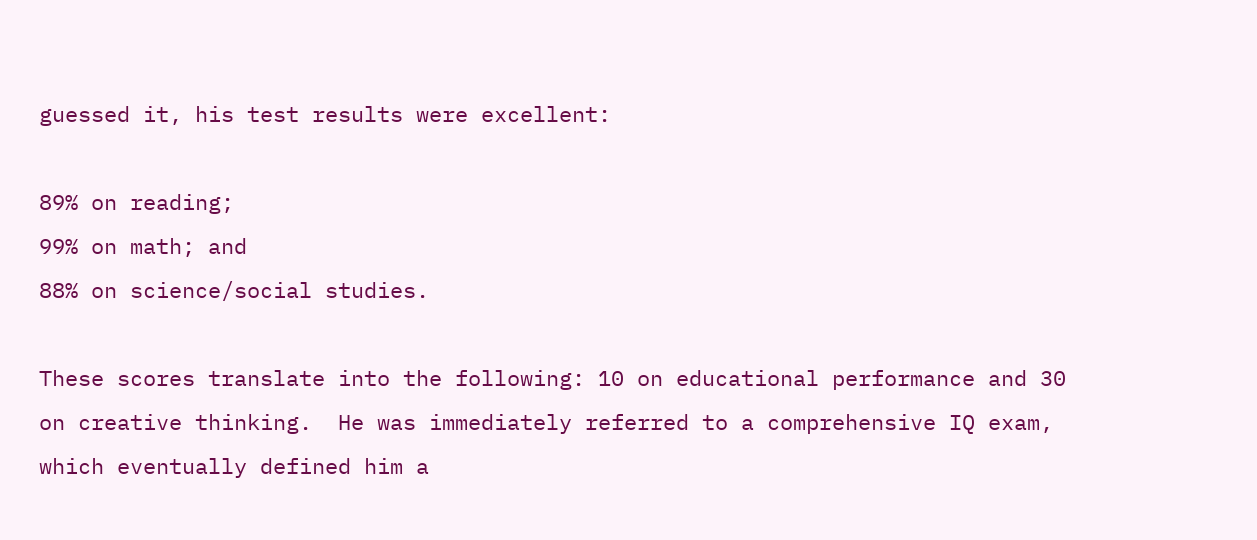guessed it, his test results were excellent:

89% on reading;
99% on math; and
88% on science/social studies.

These scores translate into the following: 10 on educational performance and 30 on creative thinking.  He was immediately referred to a comprehensive IQ exam, which eventually defined him a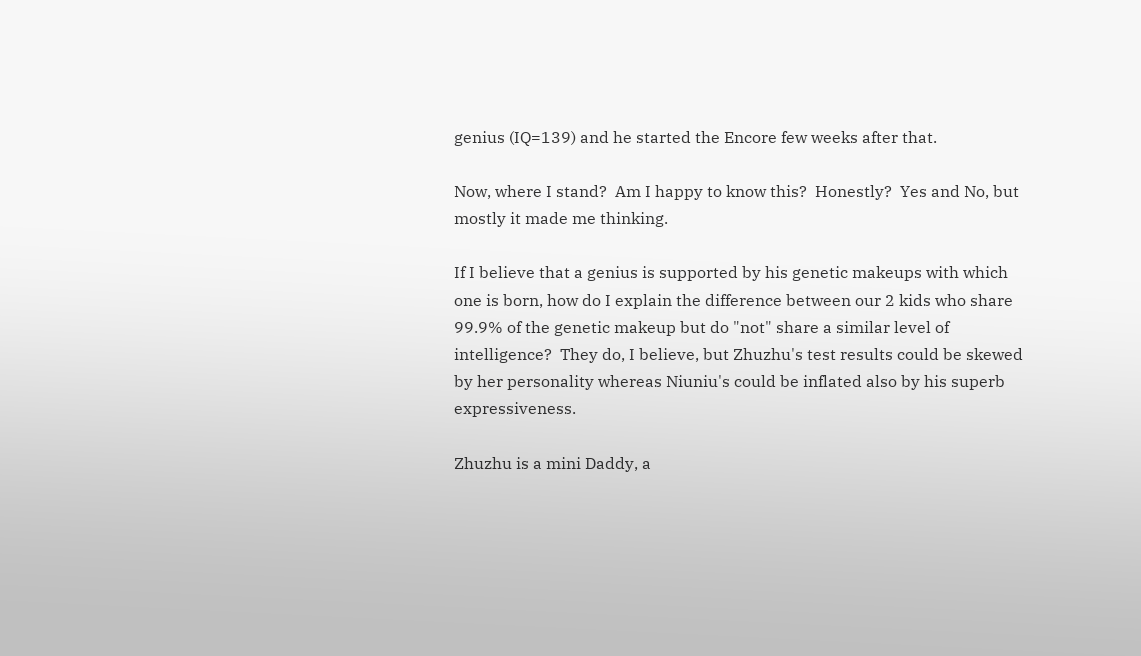genius (IQ=139) and he started the Encore few weeks after that.

Now, where I stand?  Am I happy to know this?  Honestly?  Yes and No, but mostly it made me thinking.

If I believe that a genius is supported by his genetic makeups with which one is born, how do I explain the difference between our 2 kids who share 99.9% of the genetic makeup but do "not" share a similar level of intelligence?  They do, I believe, but Zhuzhu's test results could be skewed by her personality whereas Niuniu's could be inflated also by his superb expressiveness.

Zhuzhu is a mini Daddy, a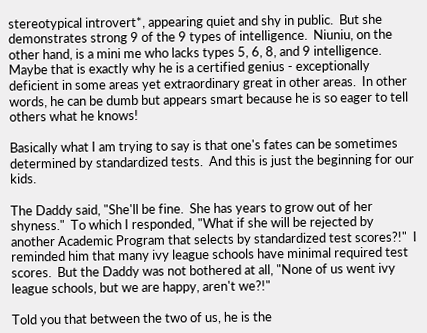stereotypical introvert*, appearing quiet and shy in public.  But she demonstrates strong 9 of the 9 types of intelligence.  Niuniu, on the other hand, is a mini me who lacks types 5, 6, 8, and 9 intelligence.  Maybe that is exactly why he is a certified genius - exceptionally deficient in some areas yet extraordinary great in other areas.  In other words, he can be dumb but appears smart because he is so eager to tell others what he knows!

Basically what I am trying to say is that one's fates can be sometimes determined by standardized tests.  And this is just the beginning for our kids.

The Daddy said, "She'll be fine.  She has years to grow out of her shyness."  To which I responded, "What if she will be rejected by another Academic Program that selects by standardized test scores?!"  I reminded him that many ivy league schools have minimal required test scores.  But the Daddy was not bothered at all, "None of us went ivy league schools, but we are happy, aren't we?!"

Told you that between the two of us, he is the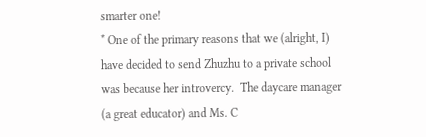smarter one!
* One of the primary reasons that we (alright, I) have decided to send Zhuzhu to a private school was because her introvercy.  The daycare manager (a great educator) and Ms. C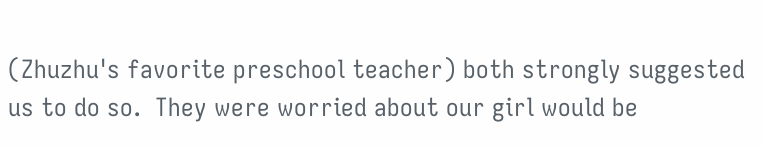(Zhuzhu's favorite preschool teacher) both strongly suggested us to do so.  They were worried about our girl would be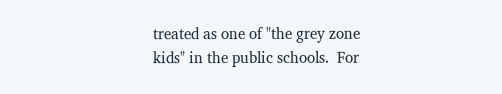treated as one of "the grey zone kids" in the public schools.  For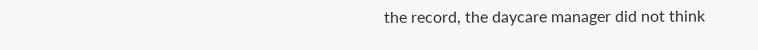the record, the daycare manager did not think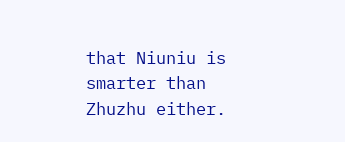that Niuniu is smarter than Zhuzhu either.